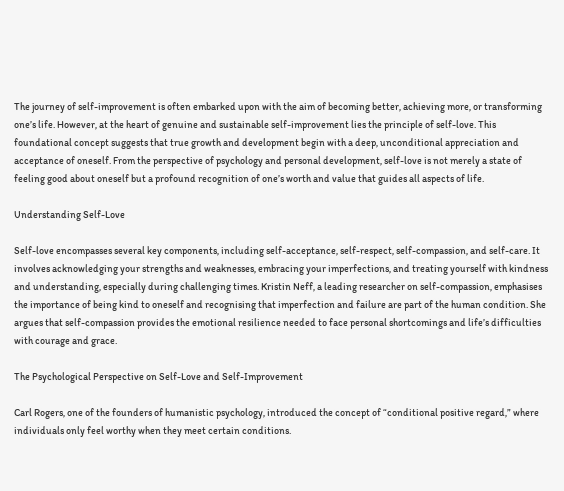The journey of self-improvement is often embarked upon with the aim of becoming better, achieving more, or transforming one’s life. However, at the heart of genuine and sustainable self-improvement lies the principle of self-love. This foundational concept suggests that true growth and development begin with a deep, unconditional appreciation and acceptance of oneself. From the perspective of psychology and personal development, self-love is not merely a state of feeling good about oneself but a profound recognition of one’s worth and value that guides all aspects of life.

Understanding Self-Love

Self-love encompasses several key components, including self-acceptance, self-respect, self-compassion, and self-care. It involves acknowledging your strengths and weaknesses, embracing your imperfections, and treating yourself with kindness and understanding, especially during challenging times. Kristin Neff, a leading researcher on self-compassion, emphasises the importance of being kind to oneself and recognising that imperfection and failure are part of the human condition. She argues that self-compassion provides the emotional resilience needed to face personal shortcomings and life’s difficulties with courage and grace.

The Psychological Perspective on Self-Love and Self-Improvement

Carl Rogers, one of the founders of humanistic psychology, introduced the concept of “conditional positive regard,” where individuals only feel worthy when they meet certain conditions.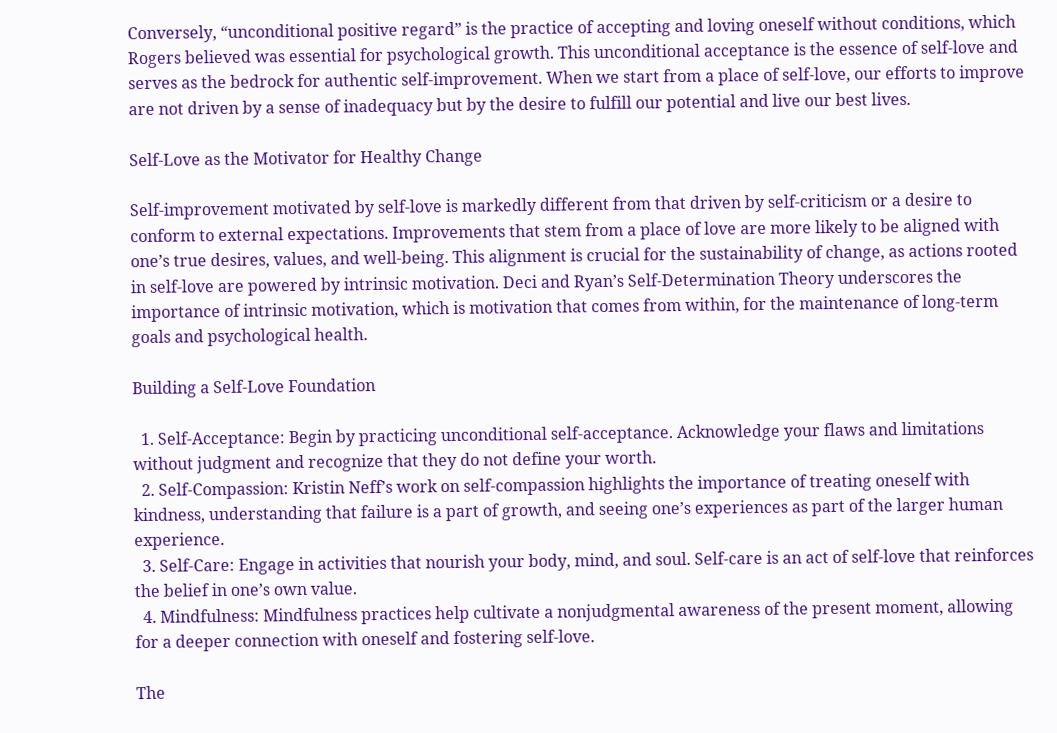Conversely, “unconditional positive regard” is the practice of accepting and loving oneself without conditions, which Rogers believed was essential for psychological growth. This unconditional acceptance is the essence of self-love and serves as the bedrock for authentic self-improvement. When we start from a place of self-love, our efforts to improve are not driven by a sense of inadequacy but by the desire to fulfill our potential and live our best lives.

Self-Love as the Motivator for Healthy Change

Self-improvement motivated by self-love is markedly different from that driven by self-criticism or a desire to conform to external expectations. Improvements that stem from a place of love are more likely to be aligned with one’s true desires, values, and well-being. This alignment is crucial for the sustainability of change, as actions rooted in self-love are powered by intrinsic motivation. Deci and Ryan’s Self-Determination Theory underscores the importance of intrinsic motivation, which is motivation that comes from within, for the maintenance of long-term goals and psychological health.

Building a Self-Love Foundation

  1. Self-Acceptance: Begin by practicing unconditional self-acceptance. Acknowledge your flaws and limitations without judgment and recognize that they do not define your worth.
  2. Self-Compassion: Kristin Neff’s work on self-compassion highlights the importance of treating oneself with kindness, understanding that failure is a part of growth, and seeing one’s experiences as part of the larger human experience.
  3. Self-Care: Engage in activities that nourish your body, mind, and soul. Self-care is an act of self-love that reinforces the belief in one’s own value.
  4. Mindfulness: Mindfulness practices help cultivate a nonjudgmental awareness of the present moment, allowing for a deeper connection with oneself and fostering self-love.

The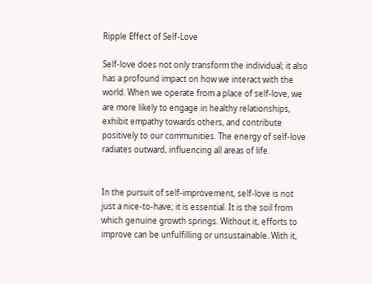Ripple Effect of Self-Love

Self-love does not only transform the individual; it also has a profound impact on how we interact with the world. When we operate from a place of self-love, we are more likely to engage in healthy relationships, exhibit empathy towards others, and contribute positively to our communities. The energy of self-love radiates outward, influencing all areas of life.


In the pursuit of self-improvement, self-love is not just a nice-to-have; it is essential. It is the soil from which genuine growth springs. Without it, efforts to improve can be unfulfilling or unsustainable. With it,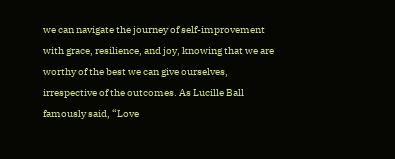we can navigate the journey of self-improvement with grace, resilience, and joy, knowing that we are worthy of the best we can give ourselves, irrespective of the outcomes. As Lucille Ball famously said, “Love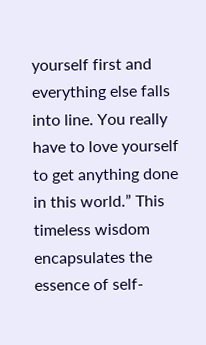yourself first and everything else falls into line. You really have to love yourself to get anything done in this world.” This timeless wisdom encapsulates the essence of self-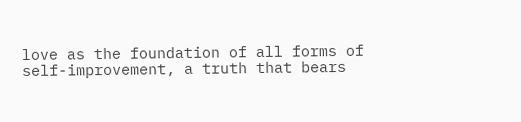love as the foundation of all forms of self-improvement, a truth that bears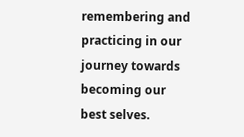remembering and practicing in our journey towards becoming our best selves.